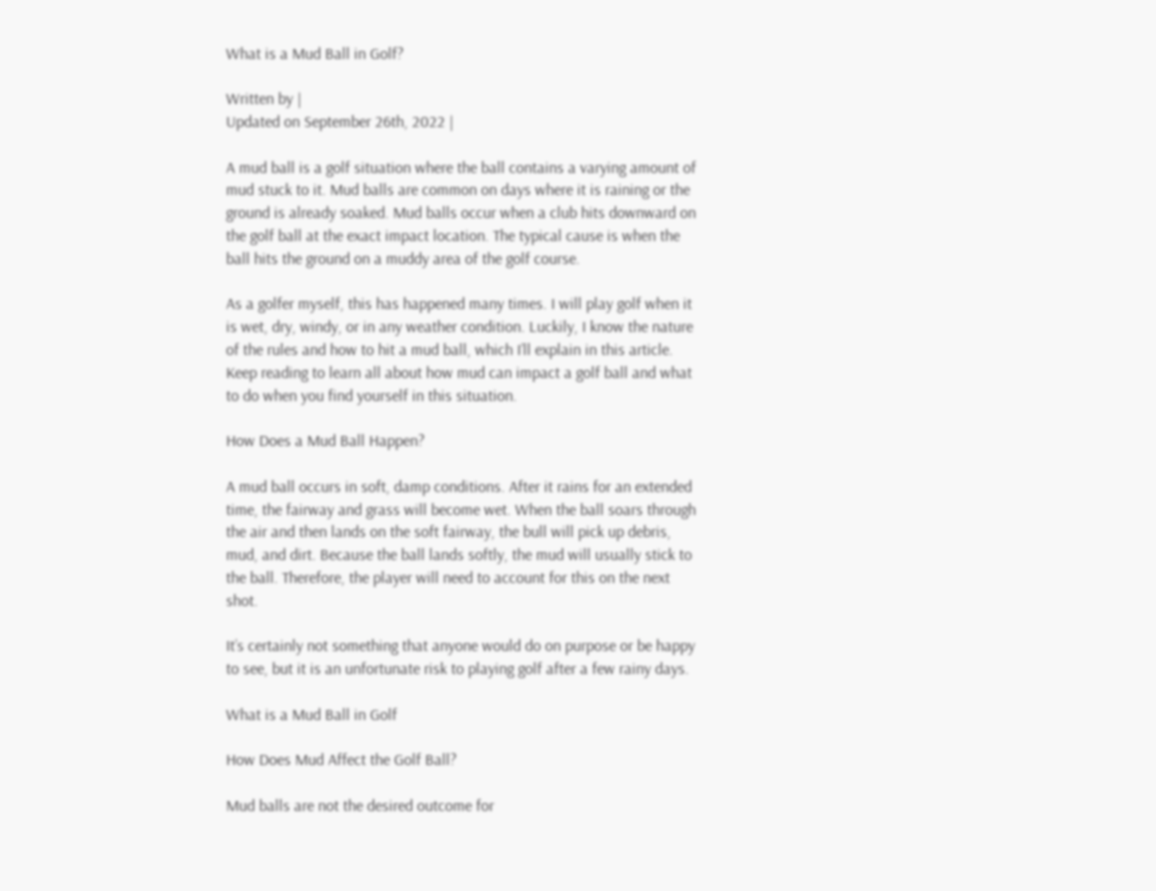What is a Mud Ball in Golf?

Written by |
Updated on September 26th, 2022 |

A mud ball is a golf situation where the ball contains a varying amount of mud stuck to it. Mud balls are common on days where it is raining or the ground is already soaked. Mud balls occur when a club hits downward on the golf ball at the exact impact location. The typical cause is when the ball hits the ground on a muddy area of the golf course.

As a golfer myself, this has happened many times. I will play golf when it is wet, dry, windy, or in any weather condition. Luckily, I know the nature of the rules and how to hit a mud ball, which I’ll explain in this article. Keep reading to learn all about how mud can impact a golf ball and what to do when you find yourself in this situation.

How Does a Mud Ball Happen?

A mud ball occurs in soft, damp conditions. After it rains for an extended time, the fairway and grass will become wet. When the ball soars through the air and then lands on the soft fairway, the bull will pick up debris, mud, and dirt. Because the ball lands softly, the mud will usually stick to the ball. Therefore, the player will need to account for this on the next shot.

It’s certainly not something that anyone would do on purpose or be happy to see, but it is an unfortunate risk to playing golf after a few rainy days.

What is a Mud Ball in Golf

How Does Mud Affect the Golf Ball?

Mud balls are not the desired outcome for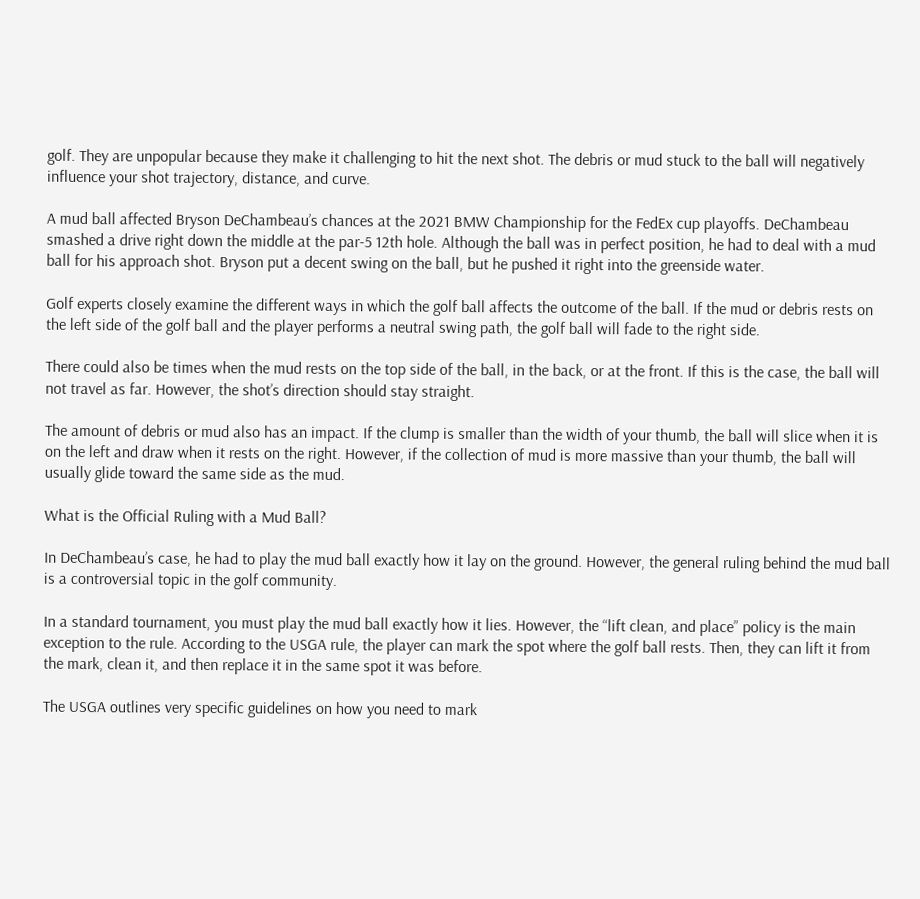golf. They are unpopular because they make it challenging to hit the next shot. The debris or mud stuck to the ball will negatively influence your shot trajectory, distance, and curve.

A mud ball affected Bryson DeChambeau’s chances at the 2021 BMW Championship for the FedEx cup playoffs. DeChambeau smashed a drive right down the middle at the par-5 12th hole. Although the ball was in perfect position, he had to deal with a mud ball for his approach shot. Bryson put a decent swing on the ball, but he pushed it right into the greenside water.

Golf experts closely examine the different ways in which the golf ball affects the outcome of the ball. If the mud or debris rests on the left side of the golf ball and the player performs a neutral swing path, the golf ball will fade to the right side.

There could also be times when the mud rests on the top side of the ball, in the back, or at the front. If this is the case, the ball will not travel as far. However, the shot’s direction should stay straight.

The amount of debris or mud also has an impact. If the clump is smaller than the width of your thumb, the ball will slice when it is on the left and draw when it rests on the right. However, if the collection of mud is more massive than your thumb, the ball will usually glide toward the same side as the mud.

What is the Official Ruling with a Mud Ball?

In DeChambeau’s case, he had to play the mud ball exactly how it lay on the ground. However, the general ruling behind the mud ball is a controversial topic in the golf community.

In a standard tournament, you must play the mud ball exactly how it lies. However, the “lift clean, and place” policy is the main exception to the rule. According to the USGA rule, the player can mark the spot where the golf ball rests. Then, they can lift it from the mark, clean it, and then replace it in the same spot it was before.

The USGA outlines very specific guidelines on how you need to mark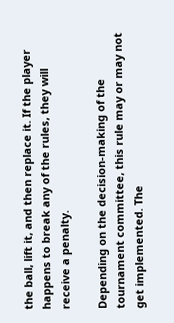the ball, lift it, and then replace it. If the player happens to break any of the rules, they will receive a penalty.

Depending on the decision-making of the tournament committee, this rule may or may not get implemented. The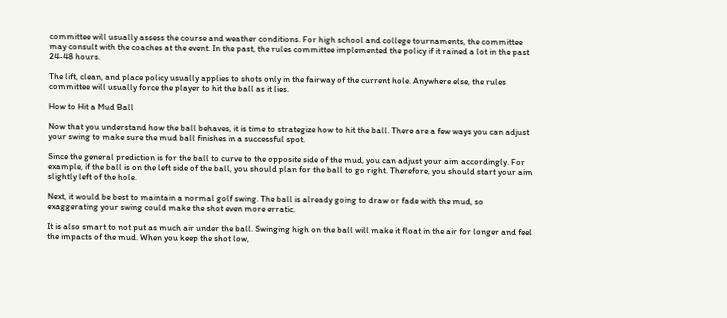committee will usually assess the course and weather conditions. For high school and college tournaments, the committee may consult with the coaches at the event. In the past, the rules committee implemented the policy if it rained a lot in the past 24-48 hours.

The lift, clean, and place policy usually applies to shots only in the fairway of the current hole. Anywhere else, the rules committee will usually force the player to hit the ball as it lies.

How to Hit a Mud Ball

Now that you understand how the ball behaves, it is time to strategize how to hit the ball. There are a few ways you can adjust your swing to make sure the mud ball finishes in a successful spot.

Since the general prediction is for the ball to curve to the opposite side of the mud, you can adjust your aim accordingly. For example, if the ball is on the left side of the ball, you should plan for the ball to go right. Therefore, you should start your aim slightly left of the hole.

Next, it would be best to maintain a normal golf swing. The ball is already going to draw or fade with the mud, so exaggerating your swing could make the shot even more erratic.

It is also smart to not put as much air under the ball. Swinging high on the ball will make it float in the air for longer and feel the impacts of the mud. When you keep the shot low,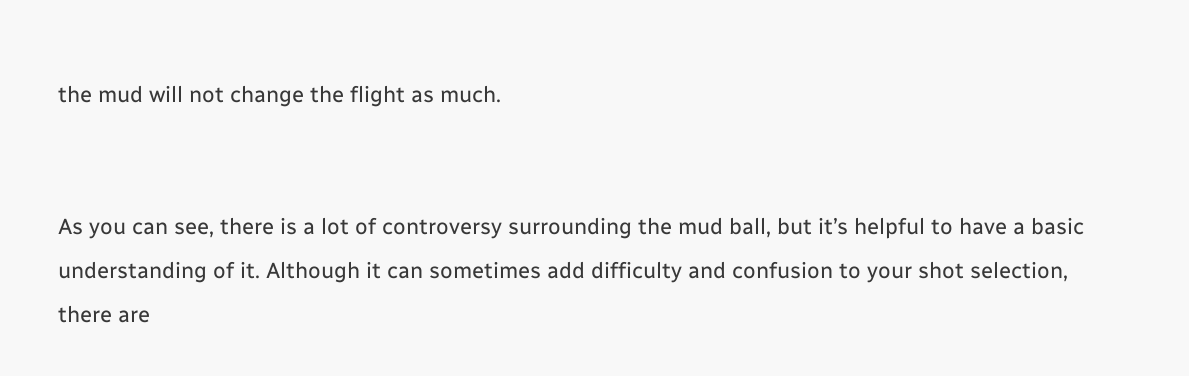the mud will not change the flight as much.


As you can see, there is a lot of controversy surrounding the mud ball, but it’s helpful to have a basic understanding of it. Although it can sometimes add difficulty and confusion to your shot selection, there are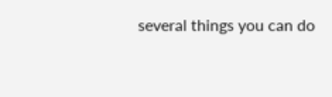several things you can do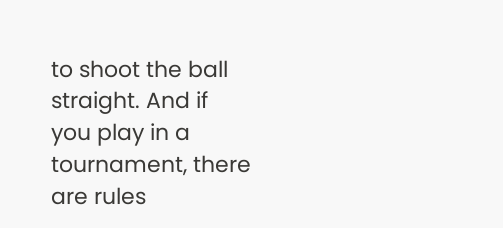to shoot the ball straight. And if you play in a tournament, there are rules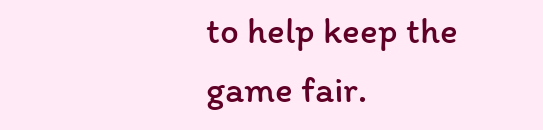to help keep the game fair.